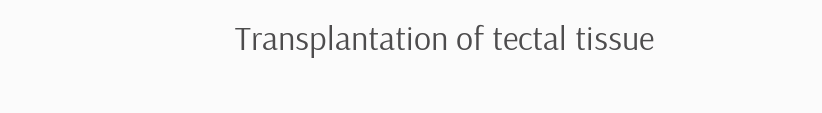Transplantation of tectal tissue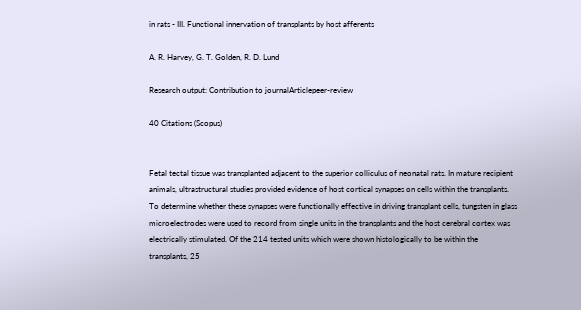in rats - III. Functional innervation of transplants by host afferents

A. R. Harvey, G. T. Golden, R. D. Lund

Research output: Contribution to journalArticlepeer-review

40 Citations (Scopus)


Fetal tectal tissue was transplanted adjacent to the superior colliculus of neonatal rats. In mature recipient animals, ultrastructural studies provided evidence of host cortical synapses on cells within the transplants. To determine whether these synapses were functionally effective in driving transplant cells, tungsten in glass microelectrodes were used to record from single units in the transplants and the host cerebral cortex was electrically stimulated. Of the 214 tested units which were shown histologically to be within the transplants, 25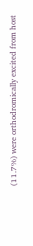(11.7%) were orthodromically excited from host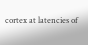cortex at latencies of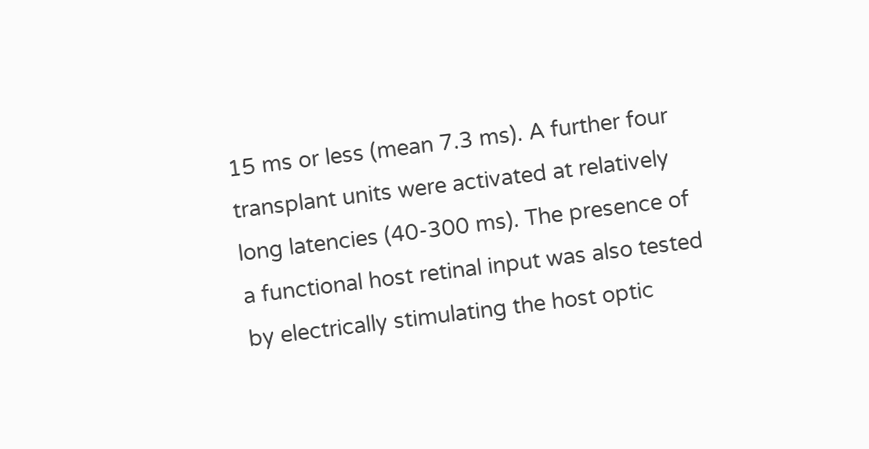15 ms or less (mean 7.3 ms). A further four transplant units were activated at relatively long latencies (40-300 ms). The presence of a functional host retinal input was also tested by electrically stimulating the host optic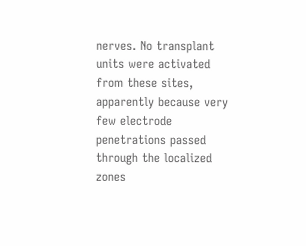nerves. No transplant units were activated from these sites, apparently because very few electrode penetrations passed through the localized zones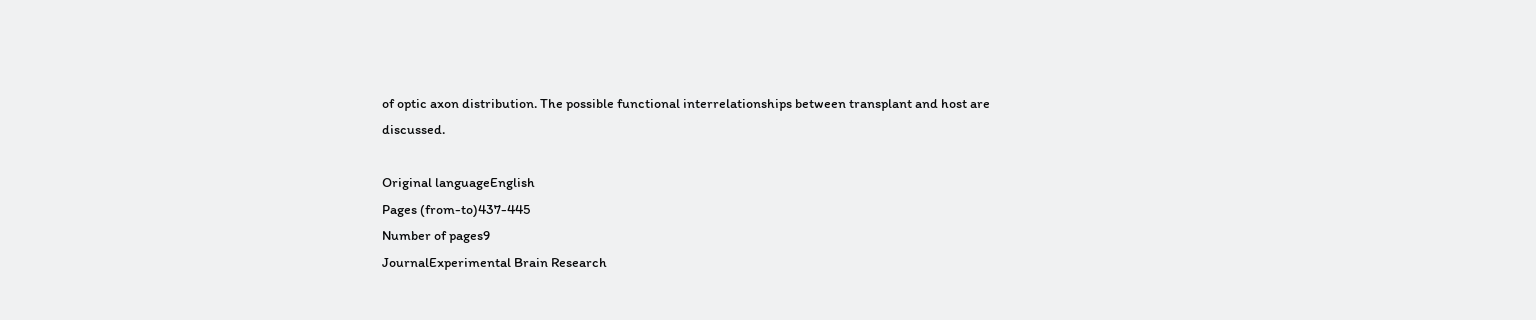of optic axon distribution. The possible functional interrelationships between transplant and host are discussed.

Original languageEnglish
Pages (from-to)437-445
Number of pages9
JournalExperimental Brain Research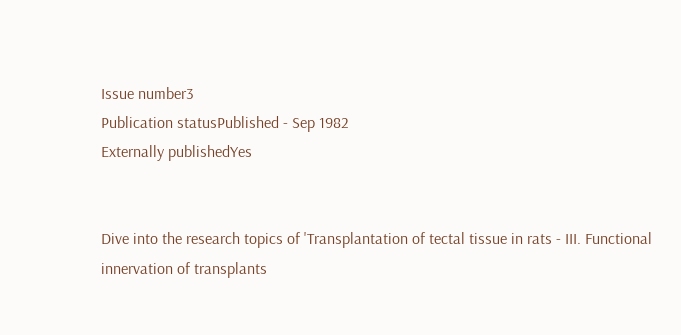Issue number3
Publication statusPublished - Sep 1982
Externally publishedYes


Dive into the research topics of 'Transplantation of tectal tissue in rats - III. Functional innervation of transplants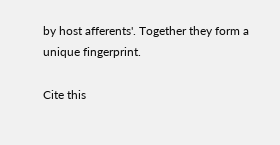by host afferents'. Together they form a unique fingerprint.

Cite this